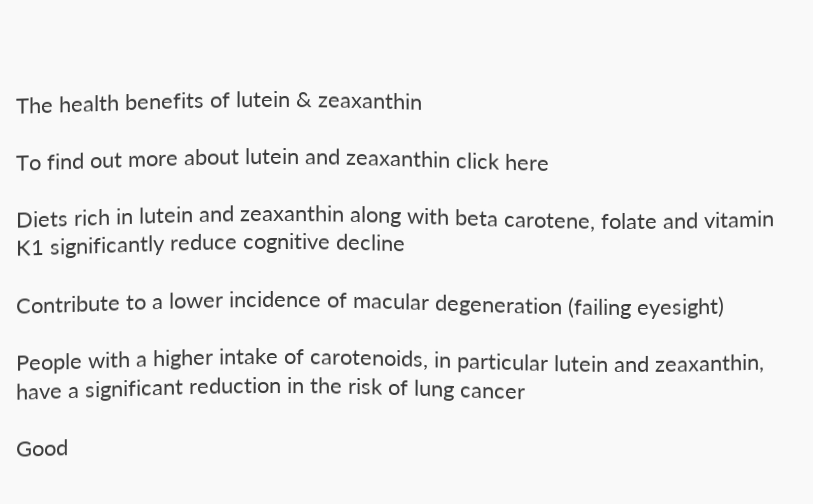The health benefits of lutein & zeaxanthin

To find out more about lutein and zeaxanthin click here

Diets rich in lutein and zeaxanthin along with beta carotene, folate and vitamin K1 significantly reduce cognitive decline

Contribute to a lower incidence of macular degeneration (failing eyesight)

People with a higher intake of carotenoids, in particular lutein and zeaxanthin, have a significant reduction in the risk of lung cancer

Good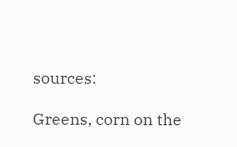sources:

Greens, corn on the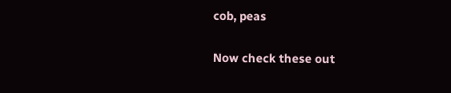cob, peas

Now check these out